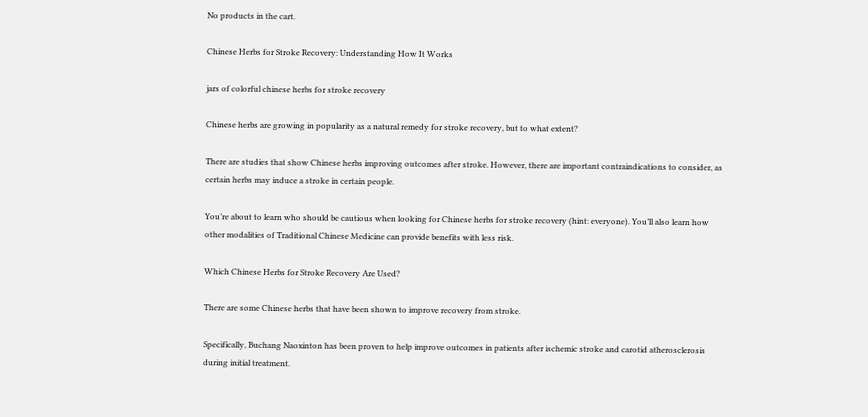No products in the cart.

Chinese Herbs for Stroke Recovery: Understanding How It Works

jars of colorful chinese herbs for stroke recovery

Chinese herbs are growing in popularity as a natural remedy for stroke recovery, but to what extent?

There are studies that show Chinese herbs improving outcomes after stroke. However, there are important contraindications to consider, as certain herbs may induce a stroke in certain people.

You’re about to learn who should be cautious when looking for Chinese herbs for stroke recovery (hint: everyone). You’ll also learn how other modalities of Traditional Chinese Medicine can provide benefits with less risk.

Which Chinese Herbs for Stroke Recovery Are Used?

There are some Chinese herbs that have been shown to improve recovery from stroke.

Specifically, Buchang Naoxinton has been proven to help improve outcomes in patients after ischemic stroke and carotid atherosclerosis during initial treatment.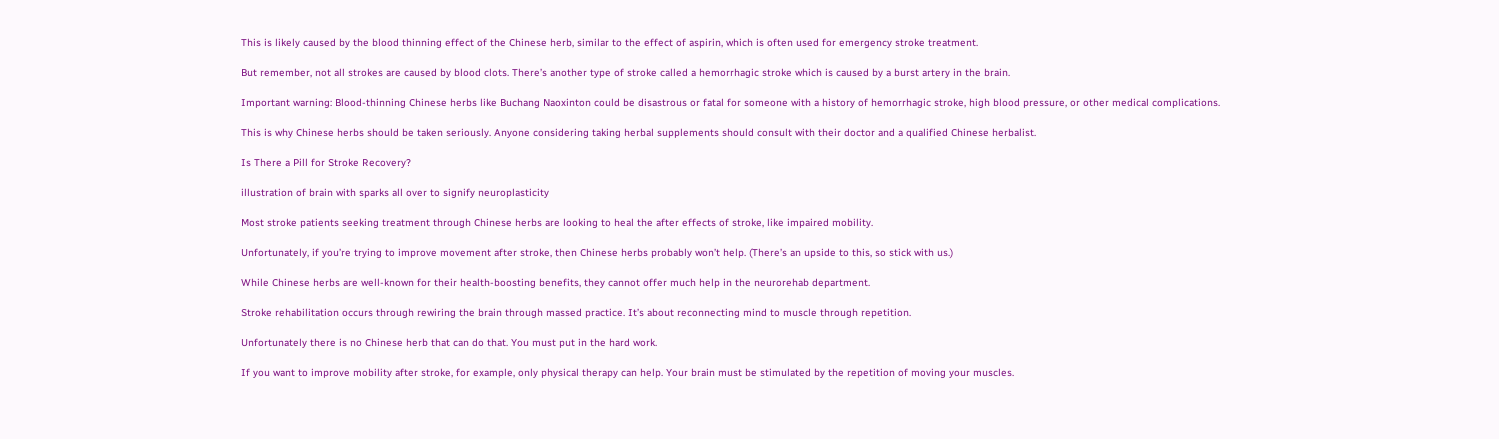This is likely caused by the blood thinning effect of the Chinese herb, similar to the effect of aspirin, which is often used for emergency stroke treatment.

But remember, not all strokes are caused by blood clots. There’s another type of stroke called a hemorrhagic stroke which is caused by a burst artery in the brain.

Important warning: Blood-thinning Chinese herbs like Buchang Naoxinton could be disastrous or fatal for someone with a history of hemorrhagic stroke, high blood pressure, or other medical complications.

This is why Chinese herbs should be taken seriously. Anyone considering taking herbal supplements should consult with their doctor and a qualified Chinese herbalist.

Is There a Pill for Stroke Recovery?

illustration of brain with sparks all over to signify neuroplasticity

Most stroke patients seeking treatment through Chinese herbs are looking to heal the after effects of stroke, like impaired mobility.

Unfortunately, if you’re trying to improve movement after stroke, then Chinese herbs probably won’t help. (There’s an upside to this, so stick with us.)

While Chinese herbs are well-known for their health-boosting benefits, they cannot offer much help in the neurorehab department.

Stroke rehabilitation occurs through rewiring the brain through massed practice. It’s about reconnecting mind to muscle through repetition.

Unfortunately there is no Chinese herb that can do that. You must put in the hard work.

If you want to improve mobility after stroke, for example, only physical therapy can help. Your brain must be stimulated by the repetition of moving your muscles.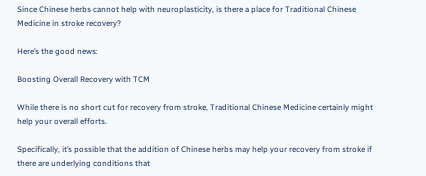Since Chinese herbs cannot help with neuroplasticity, is there a place for Traditional Chinese Medicine in stroke recovery?

Here’s the good news:

Boosting Overall Recovery with TCM

While there is no short cut for recovery from stroke, Traditional Chinese Medicine certainly might help your overall efforts.

Specifically, it’s possible that the addition of Chinese herbs may help your recovery from stroke if there are underlying conditions that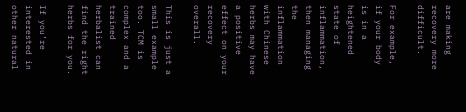are making recovery more difficult.

For example, if your body is in a heightened state of inflammation, then managing the inflammation with Chinese herbs may have a positive effect on your recovery overall.

This is just a small example too. TCM is complex and a trained herbalist can find the right herbs for you.

If you’re interested in other natural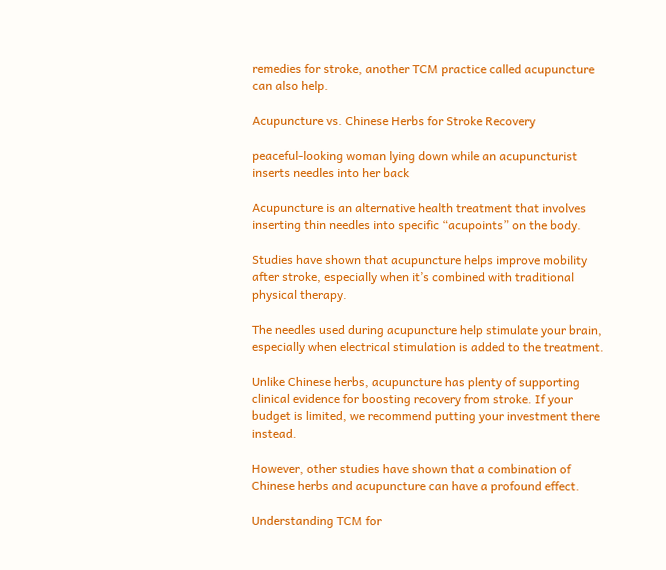remedies for stroke, another TCM practice called acupuncture can also help.

Acupuncture vs. Chinese Herbs for Stroke Recovery

peaceful-looking woman lying down while an acupuncturist inserts needles into her back

Acupuncture is an alternative health treatment that involves inserting thin needles into specific “acupoints” on the body.

Studies have shown that acupuncture helps improve mobility after stroke, especially when it’s combined with traditional physical therapy.

The needles used during acupuncture help stimulate your brain, especially when electrical stimulation is added to the treatment.

Unlike Chinese herbs, acupuncture has plenty of supporting clinical evidence for boosting recovery from stroke. If your budget is limited, we recommend putting your investment there instead.

However, other studies have shown that a combination of Chinese herbs and acupuncture can have a profound effect.

Understanding TCM for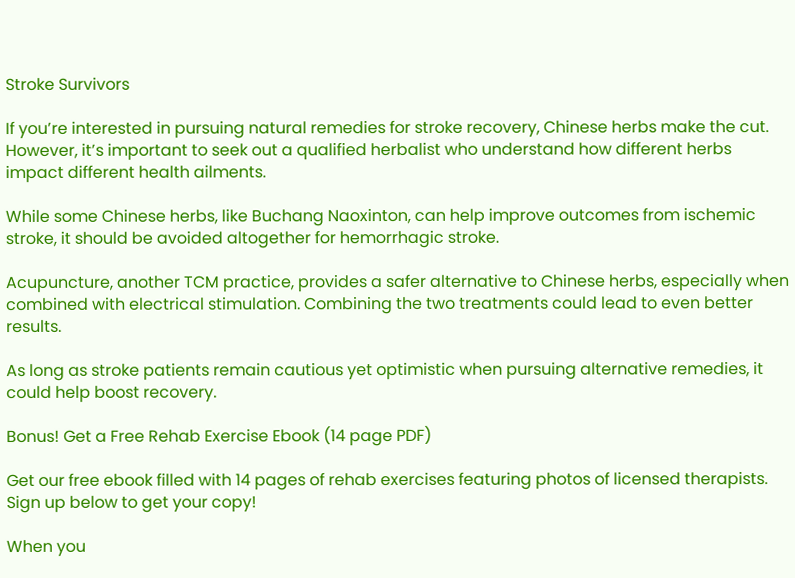Stroke Survivors

If you’re interested in pursuing natural remedies for stroke recovery, Chinese herbs make the cut. However, it’s important to seek out a qualified herbalist who understand how different herbs impact different health ailments.

While some Chinese herbs, like Buchang Naoxinton, can help improve outcomes from ischemic stroke, it should be avoided altogether for hemorrhagic stroke.

Acupuncture, another TCM practice, provides a safer alternative to Chinese herbs, especially when combined with electrical stimulation. Combining the two treatments could lead to even better results.

As long as stroke patients remain cautious yet optimistic when pursuing alternative remedies, it could help boost recovery.

Bonus! Get a Free Rehab Exercise Ebook (14 page PDF)

Get our free ebook filled with 14 pages of rehab exercises featuring photos of licensed therapists. Sign up below to get your copy!

When you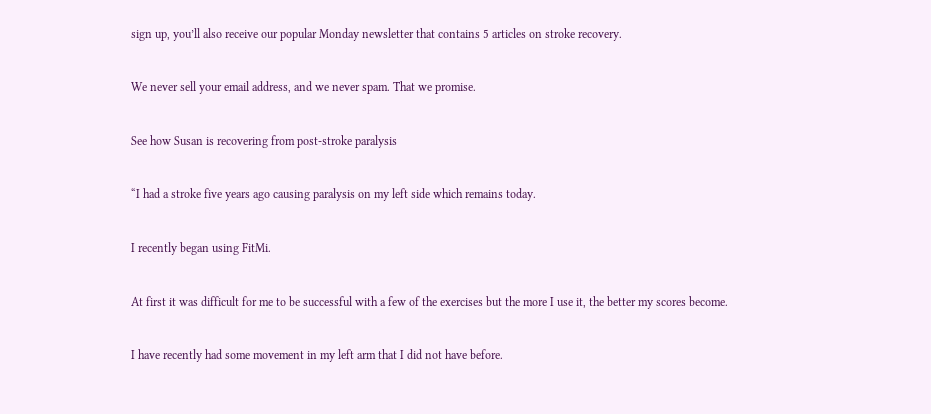sign up, you’ll also receive our popular Monday newsletter that contains 5 articles on stroke recovery.

We never sell your email address, and we never spam. That we promise.

See how Susan is recovering from post-stroke paralysis

“I had a stroke five years ago causing paralysis on my left side which remains today.

I recently began using FitMi.

At first it was difficult for me to be successful with a few of the exercises but the more I use it, the better my scores become.

I have recently had some movement in my left arm that I did not have before.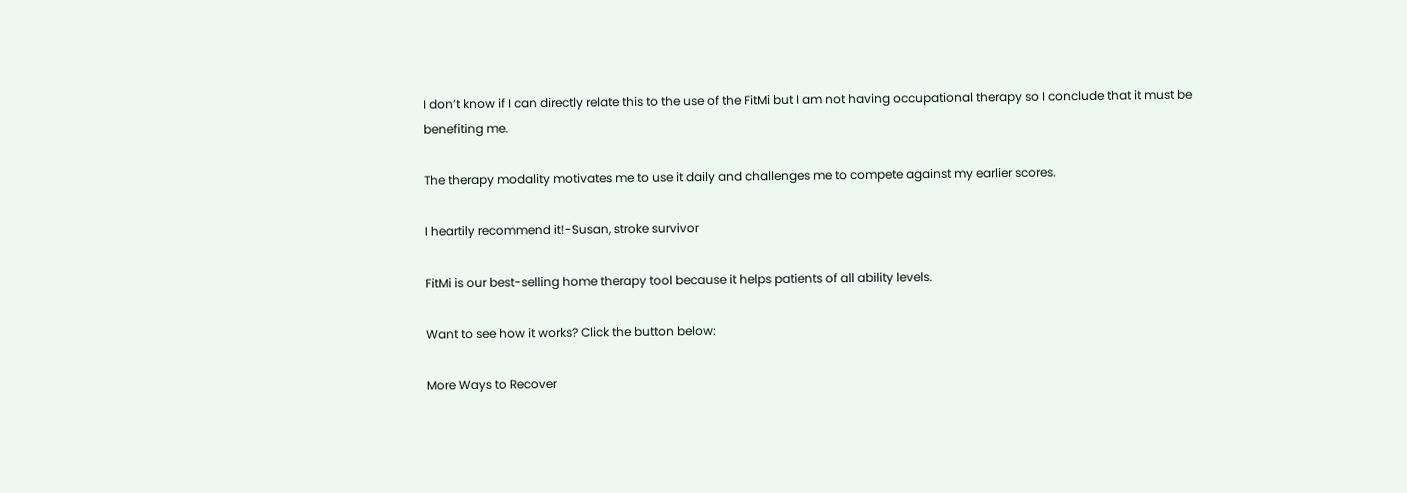I don’t know if I can directly relate this to the use of the FitMi but I am not having occupational therapy so I conclude that it must be benefiting me.

The therapy modality motivates me to use it daily and challenges me to compete against my earlier scores.

I heartily recommend it!-Susan, stroke survivor

FitMi is our best-selling home therapy tool because it helps patients of all ability levels.

Want to see how it works? Click the button below:

More Ways to Recover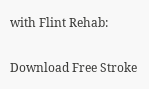with Flint Rehab:

Download Free Stroke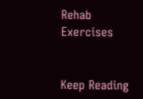Rehab Exercises


Keep Reading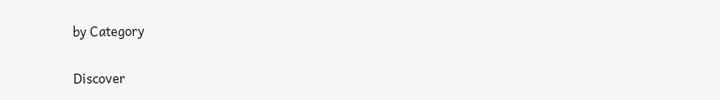by Category

Discover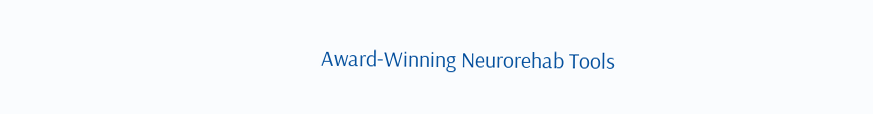Award-Winning Neurorehab Tools